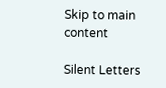Skip to main content

Silent Letters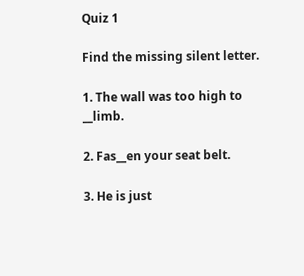Quiz 1

Find the missing silent letter.

1. The wall was too high to __limb.

2. Fas__en your seat belt.

3. He is just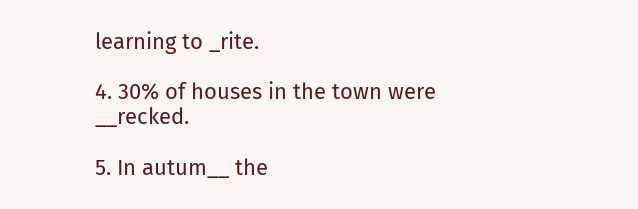learning to _rite.

4. 30% of houses in the town were __recked.

5. In autum__ the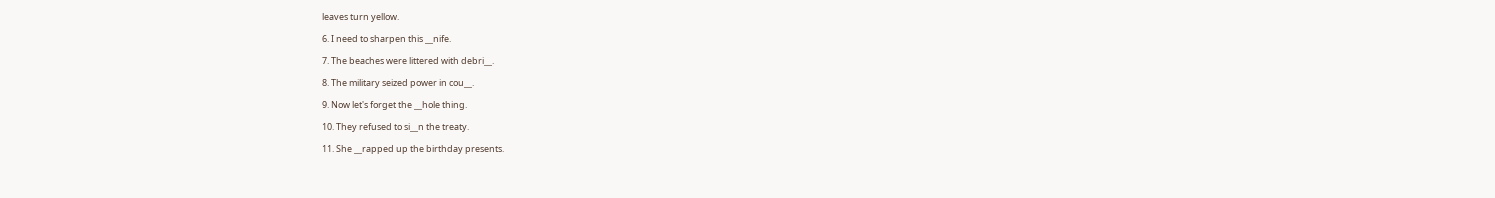leaves turn yellow.

6. I need to sharpen this __nife.

7. The beaches were littered with debri__.

8. The military seized power in cou__.

9. Now let's forget the __hole thing.

10. They refused to si__n the treaty.

11. She __rapped up the birthday presents.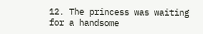12. The princess was waiting for a handsome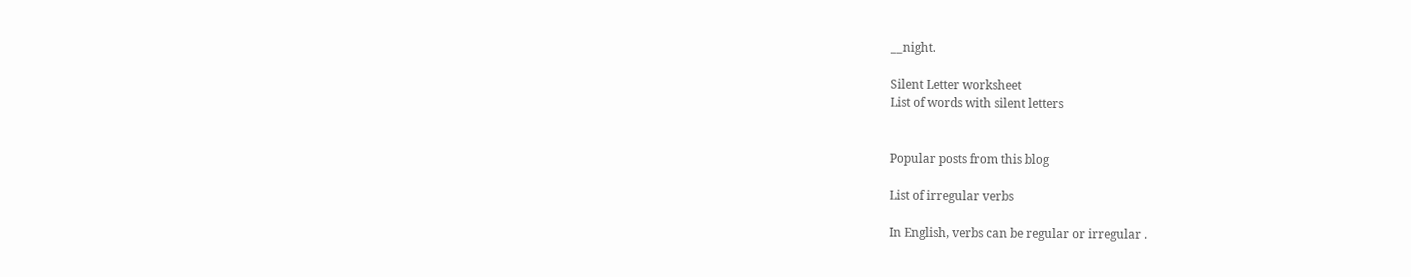__night.

Silent Letter worksheet
List of words with silent letters


Popular posts from this blog

List of irregular verbs

In English, verbs can be regular or irregular .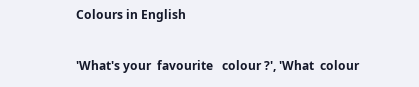Colours in English

'What's your  favourite   colour ?', 'What  colour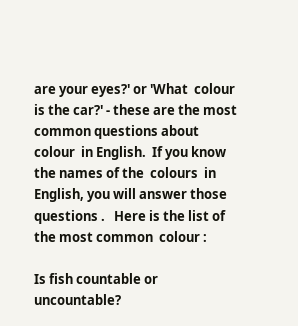are your eyes?' or 'What  colour  is the car?' - these are the most common questions about  colour  in English.  If you know the names of the  colours  in English, you will answer those questions .   Here is the list of the most common  colour :

Is fish countable or uncountable?